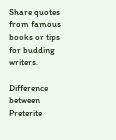Share quotes from famous books or tips for budding writers.

Difference between Preterite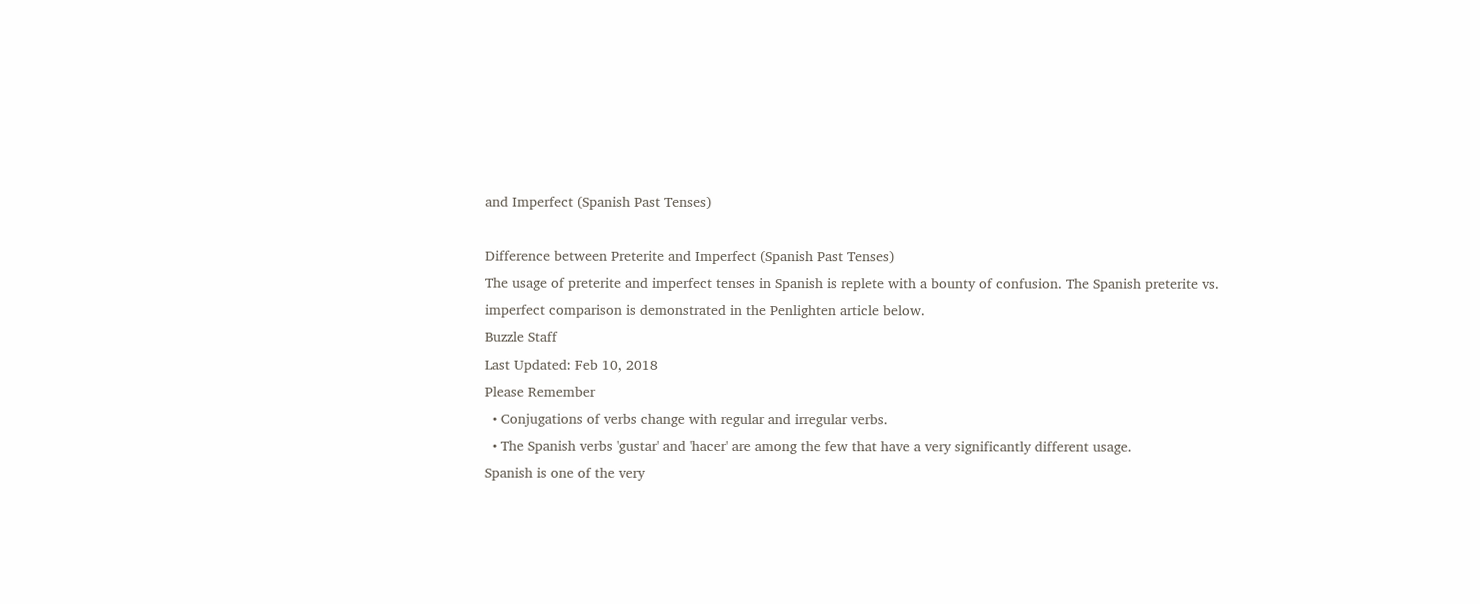and Imperfect (Spanish Past Tenses)

Difference between Preterite and Imperfect (Spanish Past Tenses)
The usage of preterite and imperfect tenses in Spanish is replete with a bounty of confusion. The Spanish preterite vs. imperfect comparison is demonstrated in the Penlighten article below.
Buzzle Staff
Last Updated: Feb 10, 2018
Please Remember
  • Conjugations of verbs change with regular and irregular verbs.
  • The Spanish verbs 'gustar' and 'hacer' are among the few that have a very significantly different usage.
Spanish is one of the very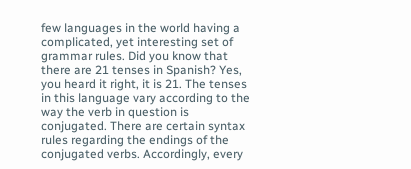few languages in the world having a complicated, yet interesting set of grammar rules. Did you know that there are 21 tenses in Spanish? Yes, you heard it right, it is 21. The tenses in this language vary according to the way the verb in question is conjugated. There are certain syntax rules regarding the endings of the conjugated verbs. Accordingly, every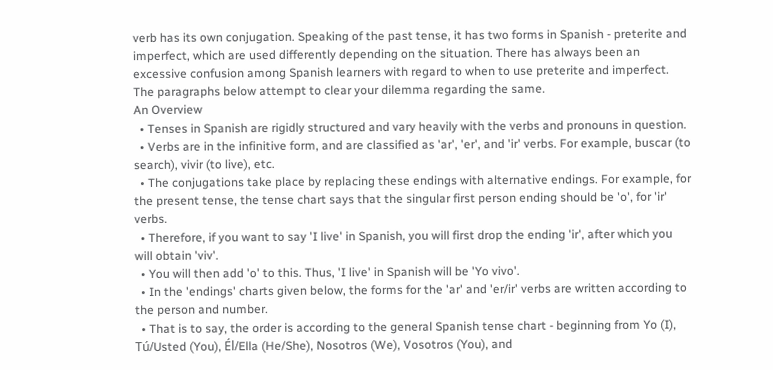verb has its own conjugation. Speaking of the past tense, it has two forms in Spanish - preterite and imperfect, which are used differently depending on the situation. There has always been an excessive confusion among Spanish learners with regard to when to use preterite and imperfect. The paragraphs below attempt to clear your dilemma regarding the same.
An Overview
  • Tenses in Spanish are rigidly structured and vary heavily with the verbs and pronouns in question.
  • Verbs are in the infinitive form, and are classified as 'ar', 'er', and 'ir' verbs. For example, buscar (to search), vivir (to live), etc.
  • The conjugations take place by replacing these endings with alternative endings. For example, for the present tense, the tense chart says that the singular first person ending should be 'o', for 'ir' verbs.
  • Therefore, if you want to say 'I live' in Spanish, you will first drop the ending 'ir', after which you will obtain 'viv'.
  • You will then add 'o' to this. Thus, 'I live' in Spanish will be 'Yo vivo'.
  • In the 'endings' charts given below, the forms for the 'ar' and 'er/ir' verbs are written according to the person and number.
  • That is to say, the order is according to the general Spanish tense chart - beginning from Yo (I), Tú/Usted (You), Él/Ella (He/She), Nosotros (We), Vosotros (You), and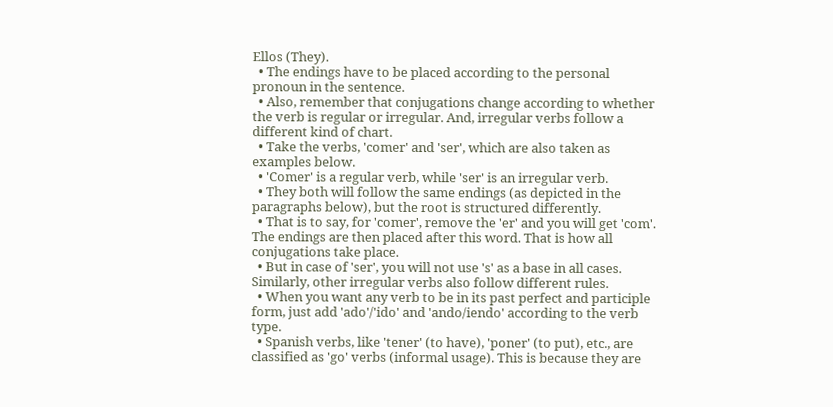Ellos (They).
  • The endings have to be placed according to the personal pronoun in the sentence.
  • Also, remember that conjugations change according to whether the verb is regular or irregular. And, irregular verbs follow a different kind of chart.
  • Take the verbs, 'comer' and 'ser', which are also taken as examples below.
  • 'Comer' is a regular verb, while 'ser' is an irregular verb.
  • They both will follow the same endings (as depicted in the paragraphs below), but the root is structured differently.
  • That is to say, for 'comer', remove the 'er' and you will get 'com'. The endings are then placed after this word. That is how all conjugations take place.
  • But in case of 'ser', you will not use 's' as a base in all cases. Similarly, other irregular verbs also follow different rules.
  • When you want any verb to be in its past perfect and participle form, just add 'ado'/'ido' and 'ando/iendo' according to the verb type.
  • Spanish verbs, like 'tener' (to have), 'poner' (to put), etc., are classified as 'go' verbs (informal usage). This is because they are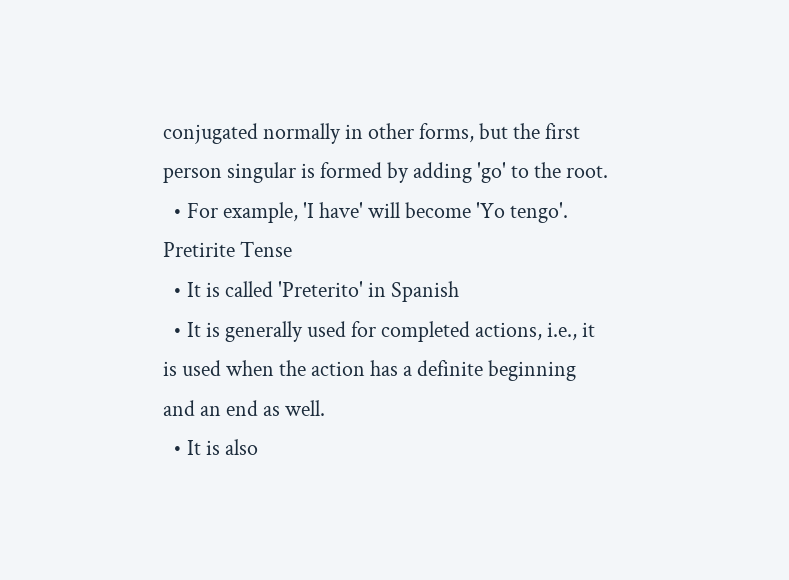conjugated normally in other forms, but the first person singular is formed by adding 'go' to the root.
  • For example, 'I have' will become 'Yo tengo'.
Pretirite Tense
  • It is called 'Preterito' in Spanish
  • It is generally used for completed actions, i.e., it is used when the action has a definite beginning and an end as well.
  • It is also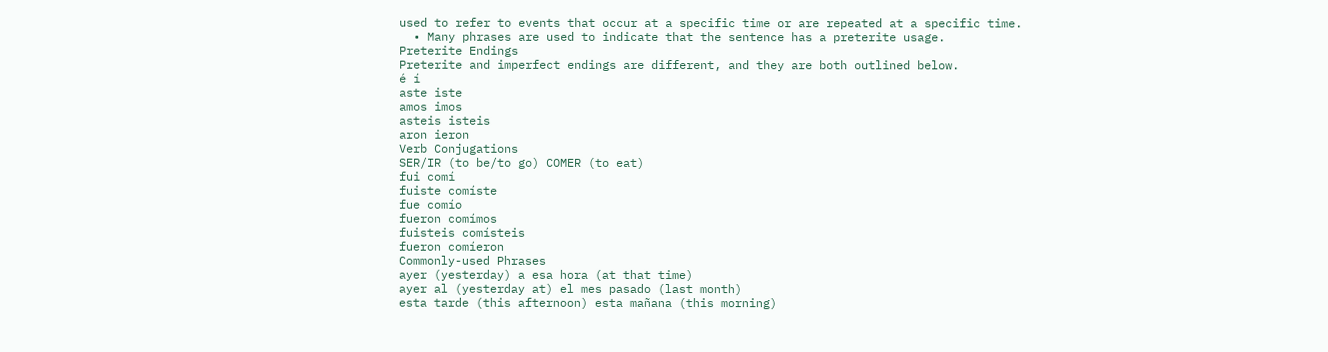used to refer to events that occur at a specific time or are repeated at a specific time.
  • Many phrases are used to indicate that the sentence has a preterite usage.
Preterite Endings
Preterite and imperfect endings are different, and they are both outlined below.
é í
aste iste
amos imos
asteis isteis
aron ieron
Verb Conjugations
SER/IR (to be/to go) COMER (to eat)
fui comí
fuiste comíste
fue comío
fueron comímos
fuisteis comísteis
fueron comíeron
Commonly-used Phrases
ayer (yesterday) a esa hora (at that time)
ayer al (yesterday at) el mes pasado (last month)
esta tarde (this afternoon) esta mañana (this morning)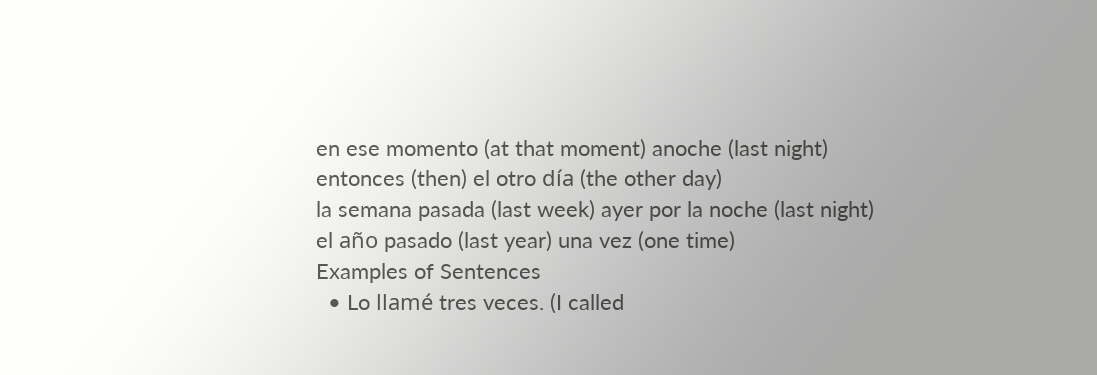en ese momento (at that moment) anoche (last night)
entonces (then) el otro día (the other day)
la semana pasada (last week) ayer por la noche (last night)
el año pasado (last year) una vez (one time)
Examples of Sentences
  • Lo llamé tres veces. (I called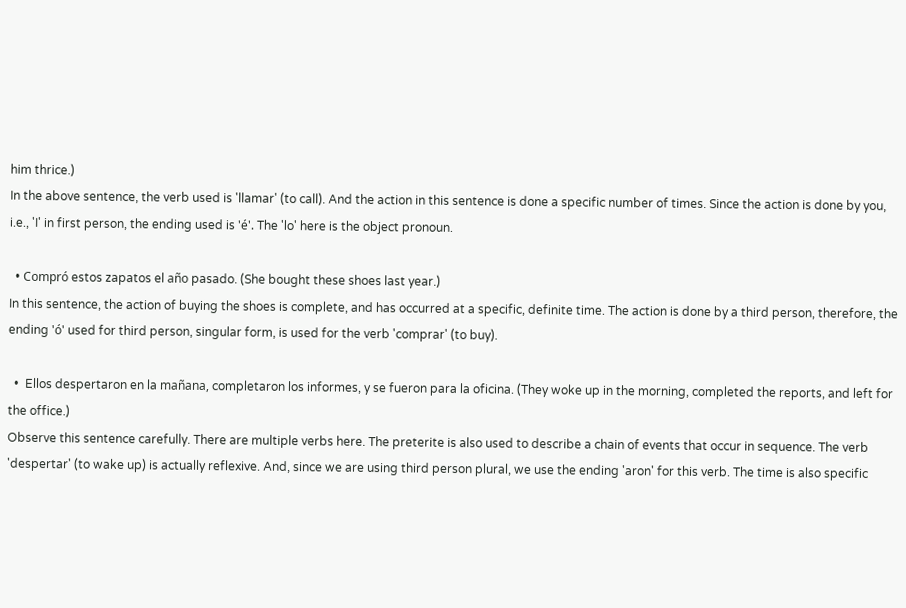him thrice.)
In the above sentence, the verb used is 'llamar' (to call). And the action in this sentence is done a specific number of times. Since the action is done by you, i.e., 'I' in first person, the ending used is 'é'. The 'lo' here is the object pronoun.

  • Compró estos zapatos el año pasado. (She bought these shoes last year.)
In this sentence, the action of buying the shoes is complete, and has occurred at a specific, definite time. The action is done by a third person, therefore, the ending 'ó' used for third person, singular form, is used for the verb 'comprar' (to buy).

  •  Ellos despertaron en la mañana, completaron los informes, y se fueron para la oficina. (They woke up in the morning, completed the reports, and left for the office.)
Observe this sentence carefully. There are multiple verbs here. The preterite is also used to describe a chain of events that occur in sequence. The verb 'despertar' (to wake up) is actually reflexive. And, since we are using third person plural, we use the ending 'aron' for this verb. The time is also specific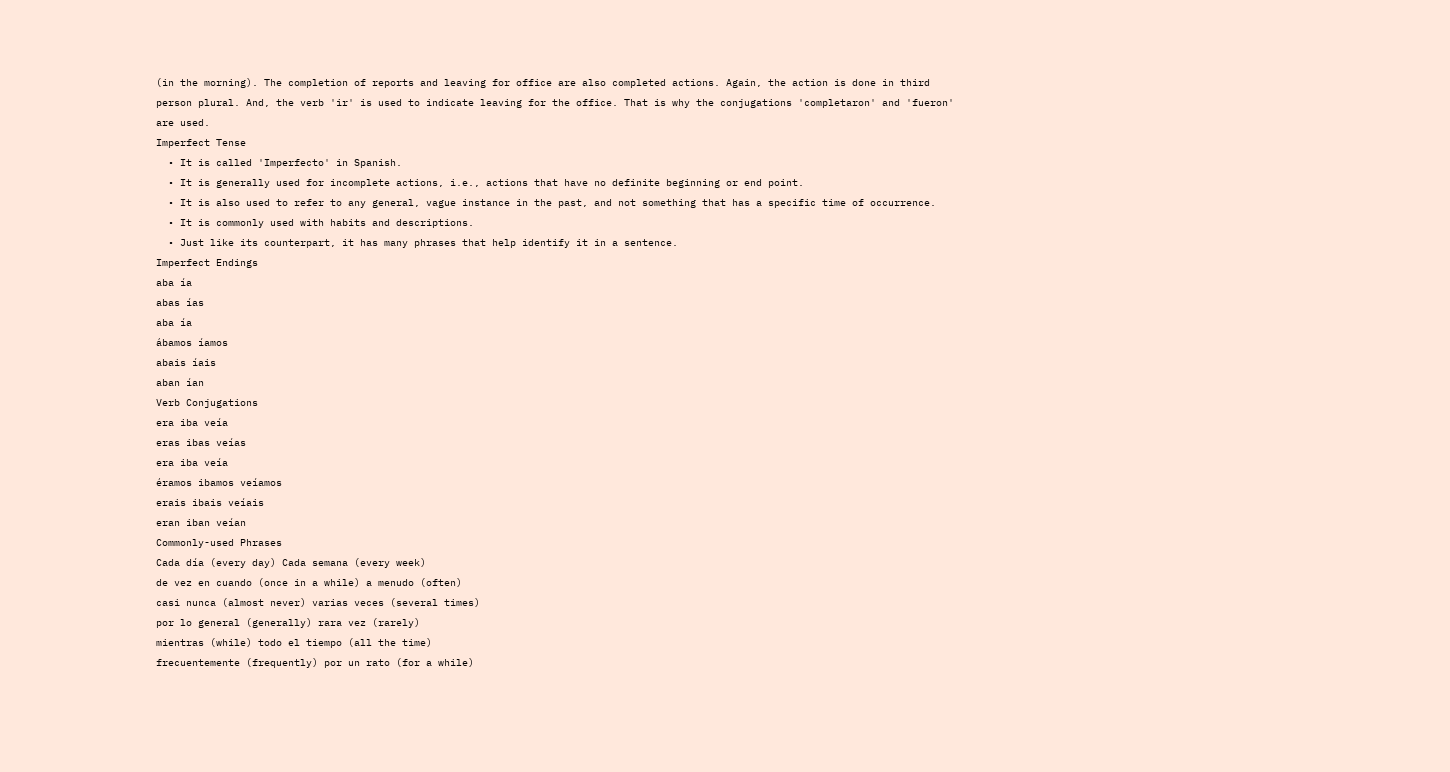(in the morning). The completion of reports and leaving for office are also completed actions. Again, the action is done in third person plural. And, the verb 'ir' is used to indicate leaving for the office. That is why the conjugations 'completaron' and 'fueron' are used.
Imperfect Tense
  • It is called 'Imperfecto' in Spanish.
  • It is generally used for incomplete actions, i.e., actions that have no definite beginning or end point.
  • It is also used to refer to any general, vague instance in the past, and not something that has a specific time of occurrence.
  • It is commonly used with habits and descriptions.
  • Just like its counterpart, it has many phrases that help identify it in a sentence.
Imperfect Endings
aba ía
abas ías
aba ía
ábamos íamos
abais íais
aban ían
Verb Conjugations
era iba veía
eras ibas veías
era iba veía
éramos ibamos veíamos
erais ibais veíais
eran iban veían
Commonly-used Phrases
Cada día (every day) Cada semana (every week)
de vez en cuando (once in a while) a menudo (often)
casi nunca (almost never) varias veces (several times)
por lo general (generally) rara vez (rarely)
mientras (while) todo el tiempo (all the time)
frecuentemente (frequently) por un rato (for a while)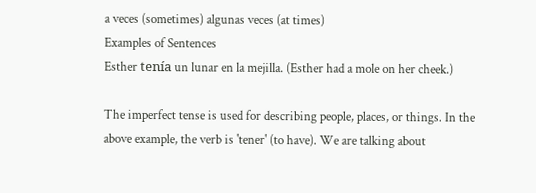a veces (sometimes) algunas veces (at times)
Examples of Sentences
Esther tenía un lunar en la mejilla. (Esther had a mole on her cheek.)

The imperfect tense is used for describing people, places, or things. In the above example, the verb is 'tener' (to have). We are talking about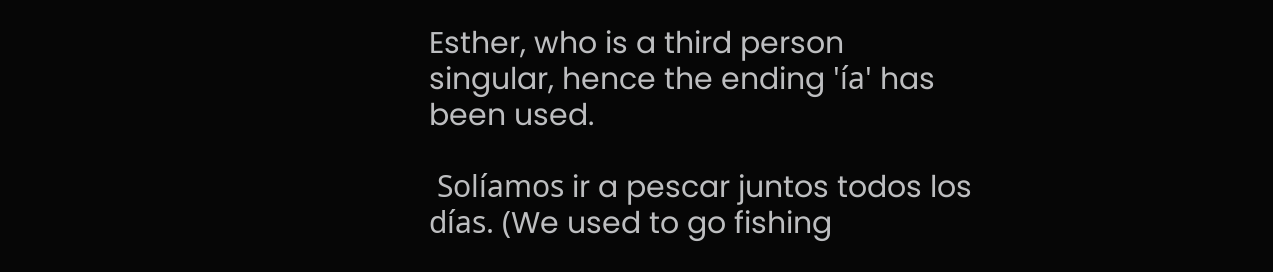Esther, who is a third person singular, hence the ending 'ía' has been used.

 Solíamos ir a pescar juntos todos los días. (We used to go fishing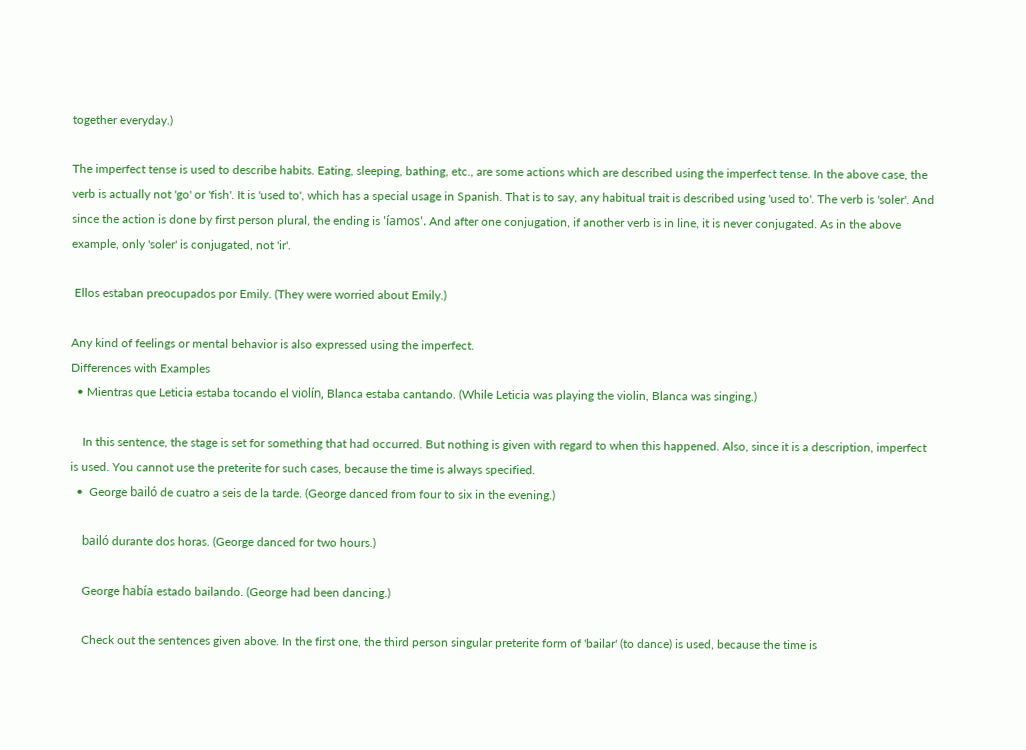together everyday.)

The imperfect tense is used to describe habits. Eating, sleeping, bathing, etc., are some actions which are described using the imperfect tense. In the above case, the verb is actually not 'go' or 'fish'. It is 'used to', which has a special usage in Spanish. That is to say, any habitual trait is described using 'used to'. The verb is 'soler'. And since the action is done by first person plural, the ending is 'íamos'. And after one conjugation, if another verb is in line, it is never conjugated. As in the above example, only 'soler' is conjugated, not 'ir'.

 Ellos estaban preocupados por Emily. (They were worried about Emily.)

Any kind of feelings or mental behavior is also expressed using the imperfect.
Differences with Examples
  • Mientras que Leticia estaba tocando el violín, Blanca estaba cantando. (While Leticia was playing the violin, Blanca was singing.)

    In this sentence, the stage is set for something that had occurred. But nothing is given with regard to when this happened. Also, since it is a description, imperfect is used. You cannot use the preterite for such cases, because the time is always specified.
  •  George bailó de cuatro a seis de la tarde. (George danced from four to six in the evening.)

    bailó durante dos horas. (George danced for two hours.)

    George había estado bailando. (George had been dancing.)

    Check out the sentences given above. In the first one, the third person singular preterite form of 'bailar' (to dance) is used, because the time is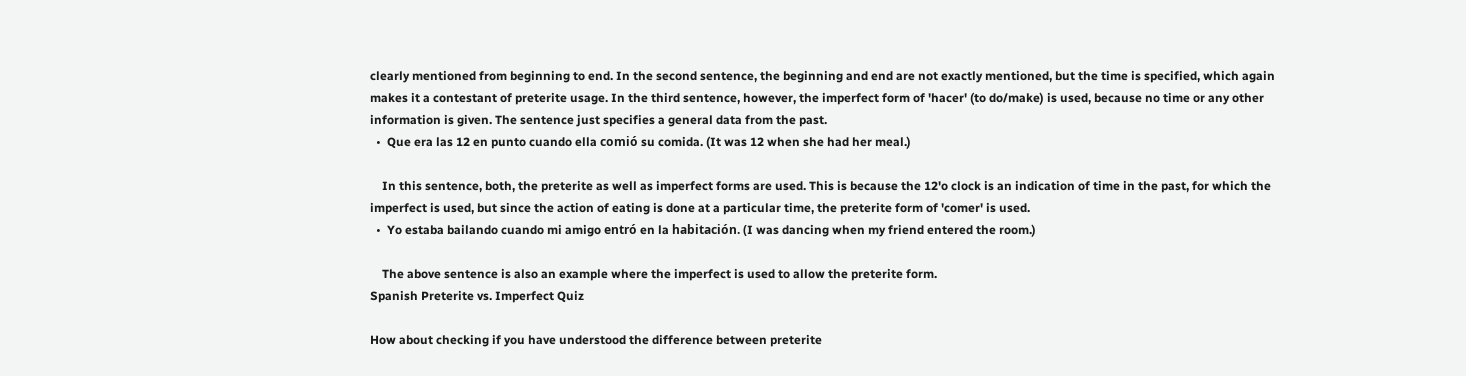clearly mentioned from beginning to end. In the second sentence, the beginning and end are not exactly mentioned, but the time is specified, which again makes it a contestant of preterite usage. In the third sentence, however, the imperfect form of 'hacer' (to do/make) is used, because no time or any other information is given. The sentence just specifies a general data from the past.
  •  Que era las 12 en punto cuando ella comió su comida. (It was 12 when she had her meal.)

    In this sentence, both, the preterite as well as imperfect forms are used. This is because the 12'o clock is an indication of time in the past, for which the imperfect is used, but since the action of eating is done at a particular time, the preterite form of 'comer' is used.
  •  Yo estaba bailando cuando mi amigo entró en la habitación. (I was dancing when my friend entered the room.)

    The above sentence is also an example where the imperfect is used to allow the preterite form.
Spanish Preterite vs. Imperfect Quiz

How about checking if you have understood the difference between preterite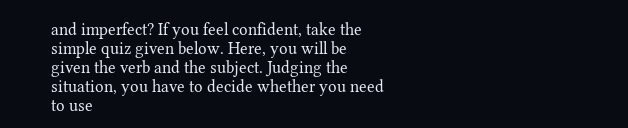and imperfect? If you feel confident, take the simple quiz given below. Here, you will be given the verb and the subject. Judging the situation, you have to decide whether you need to use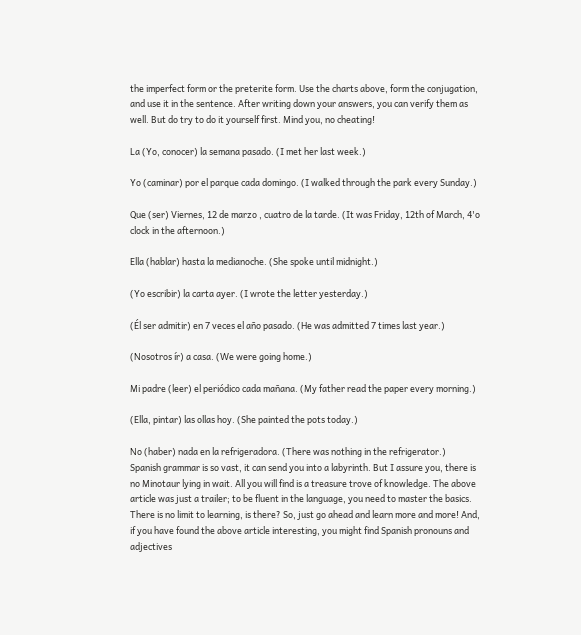the imperfect form or the preterite form. Use the charts above, form the conjugation, and use it in the sentence. After writing down your answers, you can verify them as well. But do try to do it yourself first. Mind you, no cheating!

La (Yo, conocer) la semana pasado. (I met her last week.)

Yo (caminar) por el parque cada domingo. (I walked through the park every Sunday.)

Que (ser) Viernes, 12 de marzo , cuatro de la tarde. (It was Friday, 12th of March, 4'o clock in the afternoon.)

Ella (hablar) hasta la medianoche. (She spoke until midnight.)

(Yo escribir) la carta ayer. (I wrote the letter yesterday.)

(Él ser admitir) en 7 veces el año pasado. (He was admitted 7 times last year.)

(Nosotros ír) a casa. (We were going home.)

Mi padre (leer) el periódico cada mañana. (My father read the paper every morning.)

(Ella, pintar) las ollas hoy. (She painted the pots today.)

No (haber) nada en la refrigeradora. (There was nothing in the refrigerator.)
Spanish grammar is so vast, it can send you into a labyrinth. But I assure you, there is no Minotaur lying in wait. All you will find is a treasure trove of knowledge. The above article was just a trailer; to be fluent in the language, you need to master the basics. There is no limit to learning, is there? So, just go ahead and learn more and more! And, if you have found the above article interesting, you might find Spanish pronouns and adjectives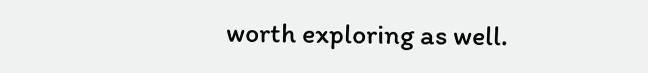worth exploring as well.